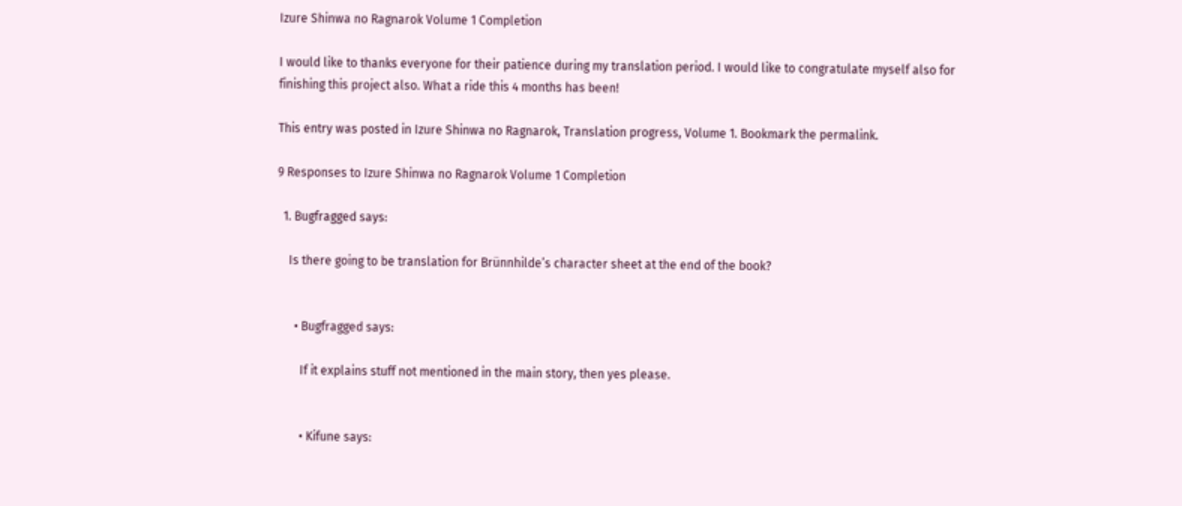Izure Shinwa no Ragnarok Volume 1 Completion

I would like to thanks everyone for their patience during my translation period. I would like to congratulate myself also for finishing this project also. What a ride this 4 months has been!

This entry was posted in Izure Shinwa no Ragnarok, Translation progress, Volume 1. Bookmark the permalink.

9 Responses to Izure Shinwa no Ragnarok Volume 1 Completion

  1. Bugfragged says:

    Is there going to be translation for Brünnhilde’s character sheet at the end of the book?


      • Bugfragged says:

        If it explains stuff not mentioned in the main story, then yes please.


        • Kifune says: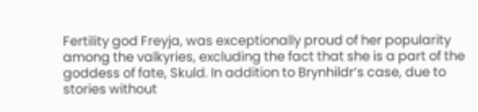Fertility god Freyja, was exceptionally proud of her popularity among the valkyries, excluding the fact that she is a part of the goddess of fate, Skuld. In addition to Brynhildr’s case, due to stories without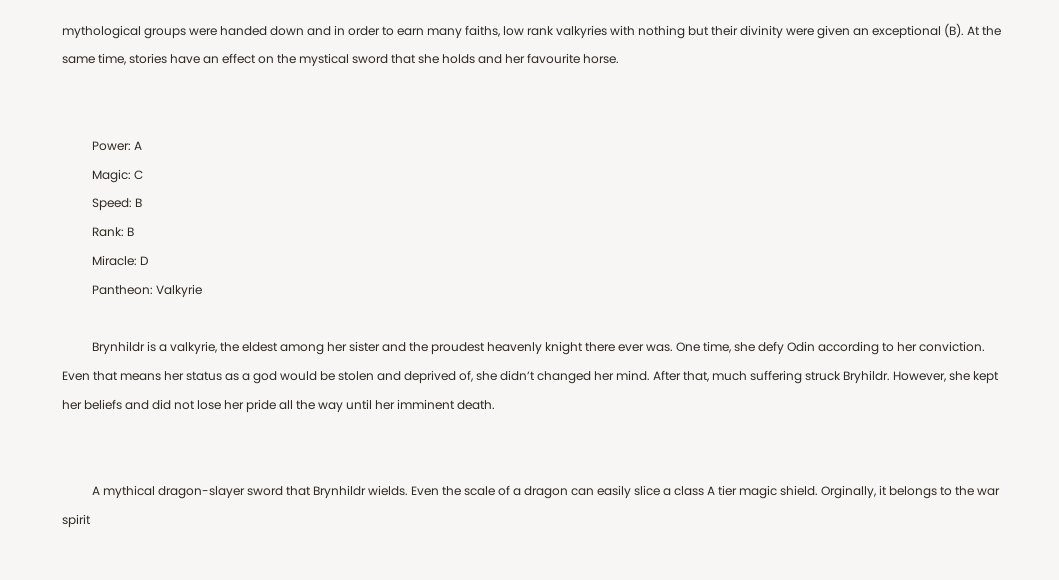mythological groups were handed down and in order to earn many faiths, low rank valkyries with nothing but their divinity were given an exceptional (B). At the same time, stories have an effect on the mystical sword that she holds and her favourite horse.


          Power: A
          Magic: C
          Speed: B
          Rank: B
          Miracle: D
          Pantheon: Valkyrie

          Brynhildr is a valkyrie, the eldest among her sister and the proudest heavenly knight there ever was. One time, she defy Odin according to her conviction. Even that means her status as a god would be stolen and deprived of, she didn’t changed her mind. After that, much suffering struck Bryhildr. However, she kept her beliefs and did not lose her pride all the way until her imminent death.


          A mythical dragon-slayer sword that Brynhildr wields. Even the scale of a dragon can easily slice a class A tier magic shield. Orginally, it belongs to the war spirit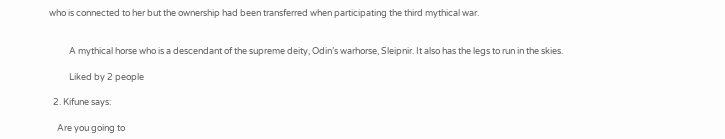who is connected to her but the ownership had been transferred when participating the third mythical war.


          A mythical horse who is a descendant of the supreme deity, Odin’s warhorse, Sleipnir. It also has the legs to run in the skies.

          Liked by 2 people

  2. Kifune says:

    Are you going to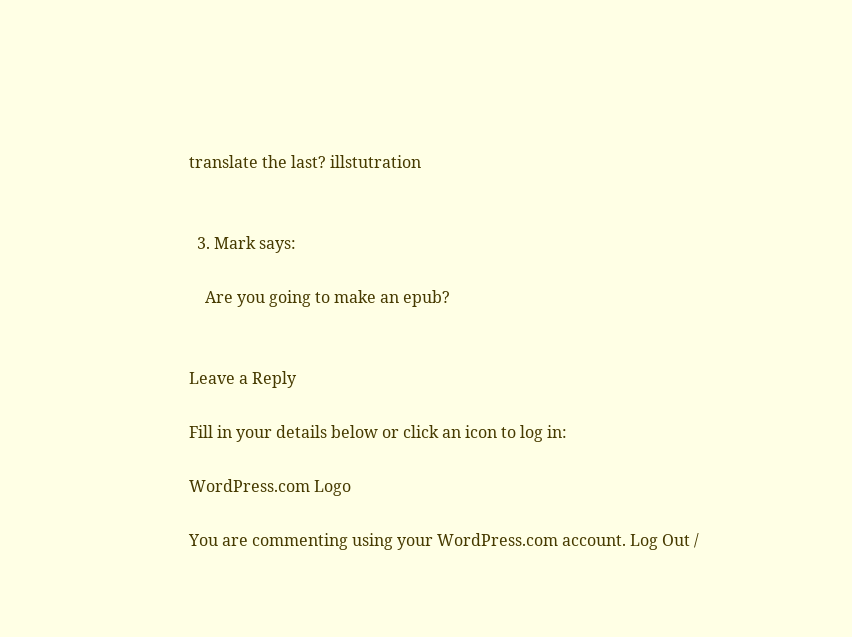translate the last? illstutration


  3. Mark says:

    Are you going to make an epub?


Leave a Reply

Fill in your details below or click an icon to log in:

WordPress.com Logo

You are commenting using your WordPress.com account. Log Out /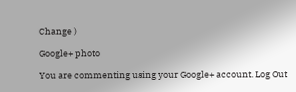Change )

Google+ photo

You are commenting using your Google+ account. Log Out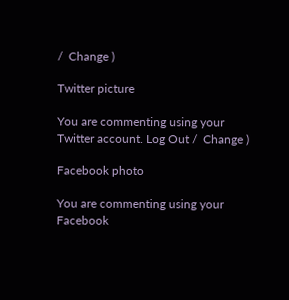/  Change )

Twitter picture

You are commenting using your Twitter account. Log Out /  Change )

Facebook photo

You are commenting using your Facebook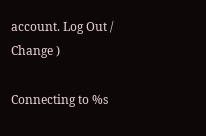account. Log Out /  Change )

Connecting to %s